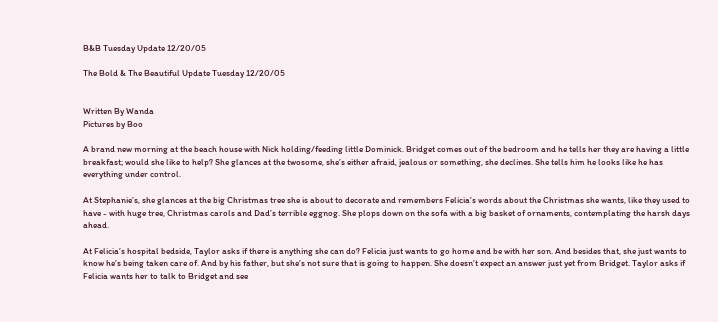B&B Tuesday Update 12/20/05

The Bold & The Beautiful Update Tuesday 12/20/05


Written By Wanda
Pictures by Boo

A brand new morning at the beach house with Nick holding/feeding little Dominick. Bridget comes out of the bedroom and he tells her they are having a little breakfast; would she like to help? She glances at the twosome, she’s either afraid, jealous or something, she declines. She tells him he looks like he has everything under control.

At Stephanie’s, she glances at the big Christmas tree she is about to decorate and remembers Felicia’s words about the Christmas she wants, like they used to have - with huge tree, Christmas carols and Dad’s terrible eggnog. She plops down on the sofa with a big basket of ornaments, contemplating the harsh days ahead.

At Felicia’s hospital bedside, Taylor asks if there is anything she can do? Felicia just wants to go home and be with her son. And besides that, she just wants to know he’s being taken care of. And by his father, but she’s not sure that is going to happen. She doesn’t expect an answer just yet from Bridget. Taylor asks if Felicia wants her to talk to Bridget and see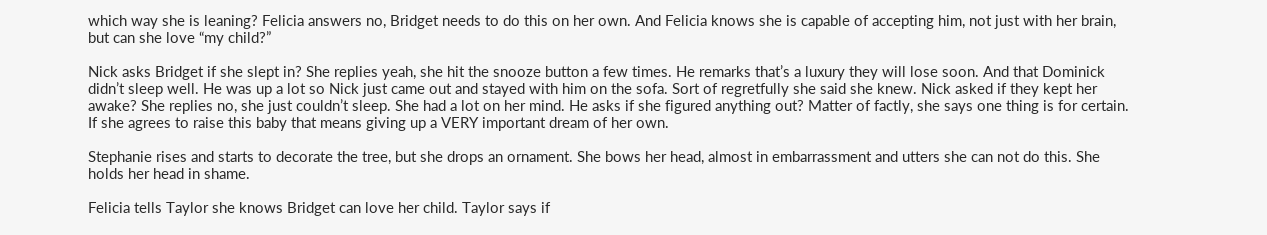which way she is leaning? Felicia answers no, Bridget needs to do this on her own. And Felicia knows she is capable of accepting him, not just with her brain, but can she love “my child?”

Nick asks Bridget if she slept in? She replies yeah, she hit the snooze button a few times. He remarks that’s a luxury they will lose soon. And that Dominick didn’t sleep well. He was up a lot so Nick just came out and stayed with him on the sofa. Sort of regretfully she said she knew. Nick asked if they kept her awake? She replies no, she just couldn’t sleep. She had a lot on her mind. He asks if she figured anything out? Matter of factly, she says one thing is for certain. If she agrees to raise this baby that means giving up a VERY important dream of her own.

Stephanie rises and starts to decorate the tree, but she drops an ornament. She bows her head, almost in embarrassment and utters she can not do this. She holds her head in shame.

Felicia tells Taylor she knows Bridget can love her child. Taylor says if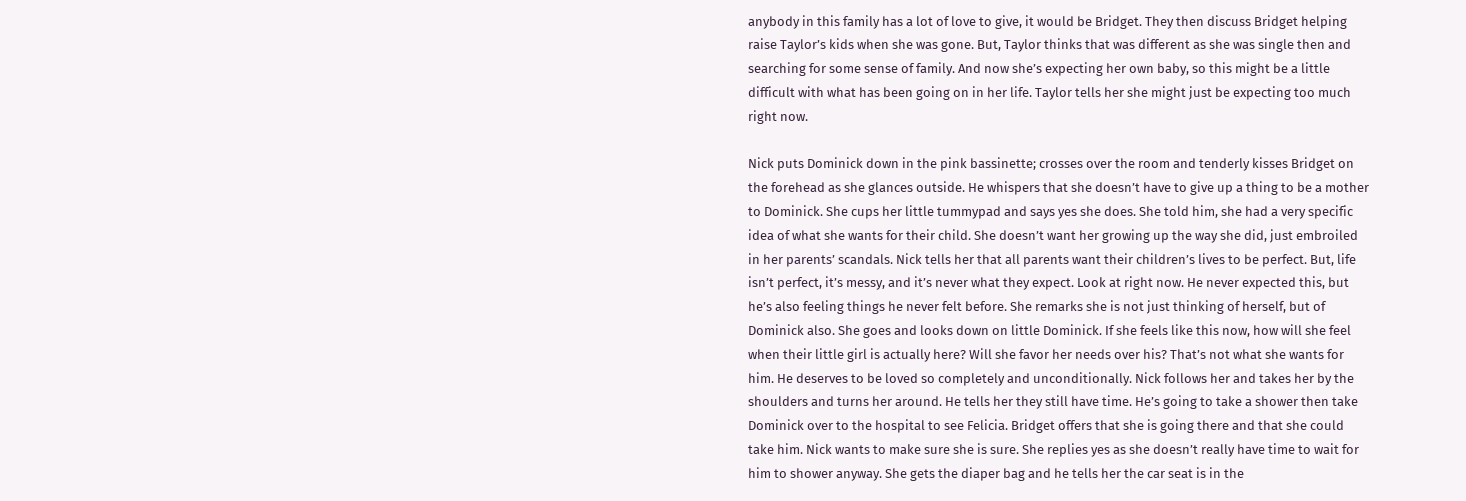anybody in this family has a lot of love to give, it would be Bridget. They then discuss Bridget helping raise Taylor’s kids when she was gone. But, Taylor thinks that was different as she was single then and searching for some sense of family. And now she’s expecting her own baby, so this might be a little difficult with what has been going on in her life. Taylor tells her she might just be expecting too much right now.

Nick puts Dominick down in the pink bassinette; crosses over the room and tenderly kisses Bridget on the forehead as she glances outside. He whispers that she doesn’t have to give up a thing to be a mother to Dominick. She cups her little tummypad and says yes she does. She told him, she had a very specific idea of what she wants for their child. She doesn’t want her growing up the way she did, just embroiled in her parents’ scandals. Nick tells her that all parents want their children’s lives to be perfect. But, life isn’t perfect, it’s messy, and it’s never what they expect. Look at right now. He never expected this, but he’s also feeling things he never felt before. She remarks she is not just thinking of herself, but of Dominick also. She goes and looks down on little Dominick. If she feels like this now, how will she feel when their little girl is actually here? Will she favor her needs over his? That’s not what she wants for him. He deserves to be loved so completely and unconditionally. Nick follows her and takes her by the shoulders and turns her around. He tells her they still have time. He’s going to take a shower then take Dominick over to the hospital to see Felicia. Bridget offers that she is going there and that she could take him. Nick wants to make sure she is sure. She replies yes as she doesn’t really have time to wait for him to shower anyway. She gets the diaper bag and he tells her the car seat is in the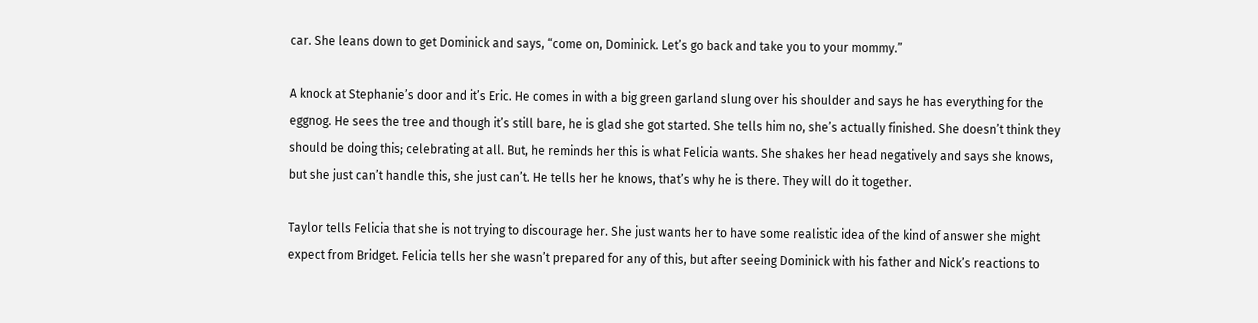car. She leans down to get Dominick and says, “come on, Dominick. Let’s go back and take you to your mommy.”

A knock at Stephanie’s door and it’s Eric. He comes in with a big green garland slung over his shoulder and says he has everything for the eggnog. He sees the tree and though it’s still bare, he is glad she got started. She tells him no, she’s actually finished. She doesn’t think they should be doing this; celebrating at all. But, he reminds her this is what Felicia wants. She shakes her head negatively and says she knows, but she just can’t handle this, she just can’t. He tells her he knows, that’s why he is there. They will do it together.

Taylor tells Felicia that she is not trying to discourage her. She just wants her to have some realistic idea of the kind of answer she might expect from Bridget. Felicia tells her she wasn’t prepared for any of this, but after seeing Dominick with his father and Nick’s reactions to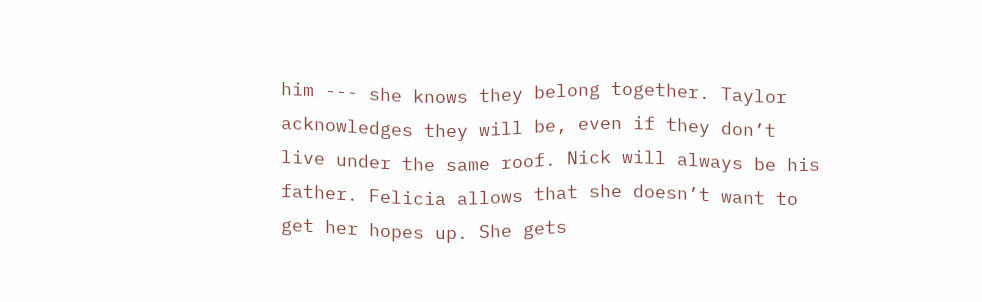him --- she knows they belong together. Taylor acknowledges they will be, even if they don’t live under the same roof. Nick will always be his father. Felicia allows that she doesn’t want to get her hopes up. She gets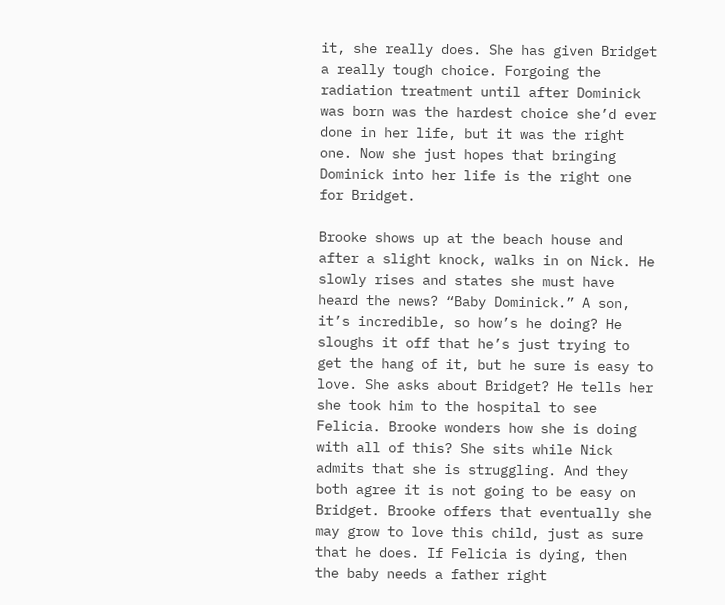it, she really does. She has given Bridget a really tough choice. Forgoing the radiation treatment until after Dominick was born was the hardest choice she’d ever done in her life, but it was the right one. Now she just hopes that bringing Dominick into her life is the right one for Bridget.

Brooke shows up at the beach house and after a slight knock, walks in on Nick. He slowly rises and states she must have heard the news? “Baby Dominick.” A son, it’s incredible, so how’s he doing? He sloughs it off that he’s just trying to get the hang of it, but he sure is easy to love. She asks about Bridget? He tells her she took him to the hospital to see Felicia. Brooke wonders how she is doing with all of this? She sits while Nick admits that she is struggling. And they both agree it is not going to be easy on Bridget. Brooke offers that eventually she may grow to love this child, just as sure that he does. If Felicia is dying, then the baby needs a father right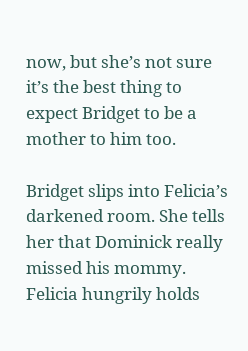now, but she’s not sure it’s the best thing to expect Bridget to be a mother to him too.

Bridget slips into Felicia’s darkened room. She tells her that Dominick really missed his mommy. Felicia hungrily holds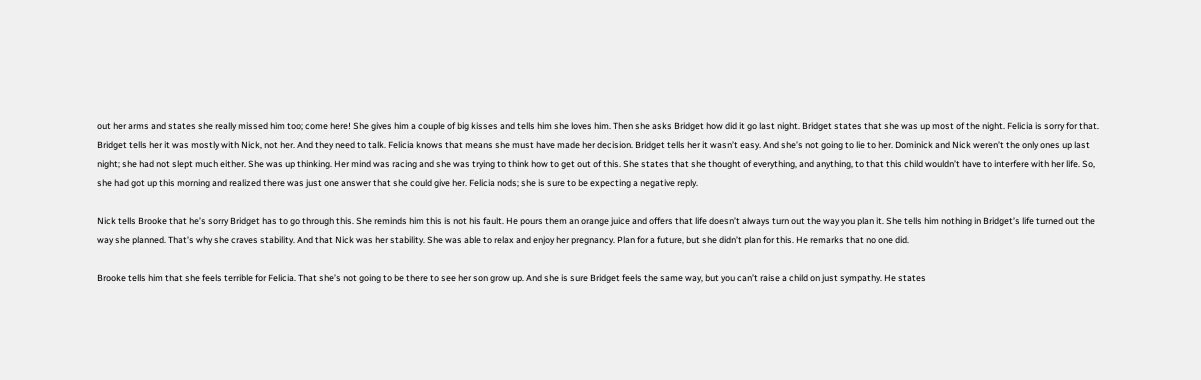out her arms and states she really missed him too; come here! She gives him a couple of big kisses and tells him she loves him. Then she asks Bridget how did it go last night. Bridget states that she was up most of the night. Felicia is sorry for that. Bridget tells her it was mostly with Nick, not her. And they need to talk. Felicia knows that means she must have made her decision. Bridget tells her it wasn’t easy. And she’s not going to lie to her. Dominick and Nick weren’t the only ones up last night; she had not slept much either. She was up thinking. Her mind was racing and she was trying to think how to get out of this. She states that she thought of everything, and anything, to that this child wouldn’t have to interfere with her life. So, she had got up this morning and realized there was just one answer that she could give her. Felicia nods; she is sure to be expecting a negative reply.

Nick tells Brooke that he’s sorry Bridget has to go through this. She reminds him this is not his fault. He pours them an orange juice and offers that life doesn’t always turn out the way you plan it. She tells him nothing in Bridget’s life turned out the way she planned. That’s why she craves stability. And that Nick was her stability. She was able to relax and enjoy her pregnancy. Plan for a future, but she didn’t plan for this. He remarks that no one did.

Brooke tells him that she feels terrible for Felicia. That she’s not going to be there to see her son grow up. And she is sure Bridget feels the same way, but you can’t raise a child on just sympathy. He states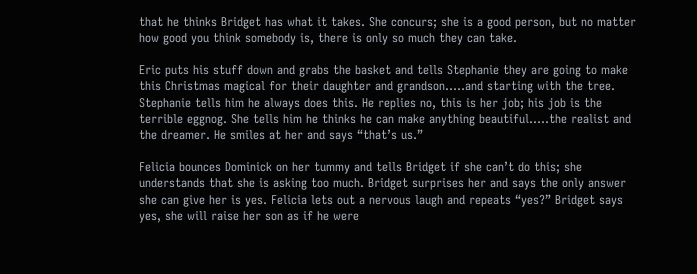that he thinks Bridget has what it takes. She concurs; she is a good person, but no matter how good you think somebody is, there is only so much they can take.

Eric puts his stuff down and grabs the basket and tells Stephanie they are going to make this Christmas magical for their daughter and grandson…..and starting with the tree. Stephanie tells him he always does this. He replies no, this is her job; his job is the terrible eggnog. She tells him he thinks he can make anything beautiful…..the realist and the dreamer. He smiles at her and says “that’s us.”

Felicia bounces Dominick on her tummy and tells Bridget if she can’t do this; she understands that she is asking too much. Bridget surprises her and says the only answer she can give her is yes. Felicia lets out a nervous laugh and repeats “yes?” Bridget says yes, she will raise her son as if he were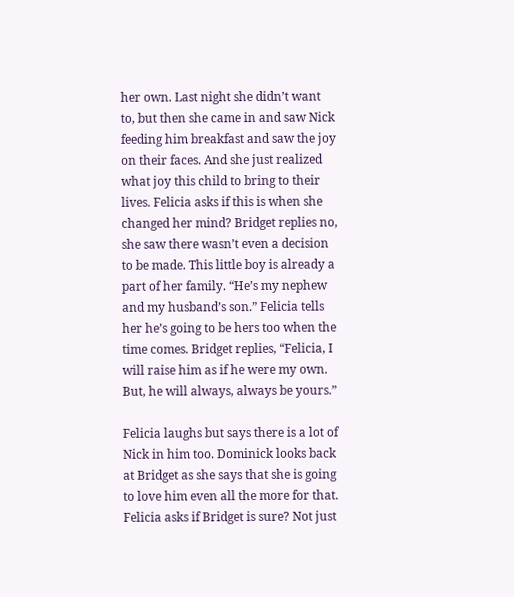her own. Last night she didn’t want to, but then she came in and saw Nick feeding him breakfast and saw the joy on their faces. And she just realized what joy this child to bring to their lives. Felicia asks if this is when she changed her mind? Bridget replies no, she saw there wasn’t even a decision to be made. This little boy is already a part of her family. “He’s my nephew and my husband’s son.” Felicia tells her he’s going to be hers too when the time comes. Bridget replies, “Felicia, I will raise him as if he were my own. But, he will always, always be yours.”

Felicia laughs but says there is a lot of Nick in him too. Dominick looks back at Bridget as she says that she is going to love him even all the more for that. Felicia asks if Bridget is sure? Not just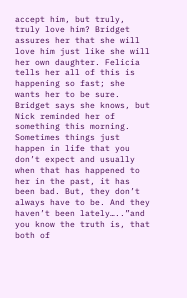accept him, but truly, truly love him? Bridget assures her that she will love him just like she will her own daughter. Felicia tells her all of this is happening so fast; she wants her to be sure. Bridget says she knows, but Nick reminded her of something this morning. Sometimes things just happen in life that you don’t expect and usually when that has happened to her in the past, it has been bad. But, they don’t always have to be. And they haven’t been lately…..”and you know the truth is, that both of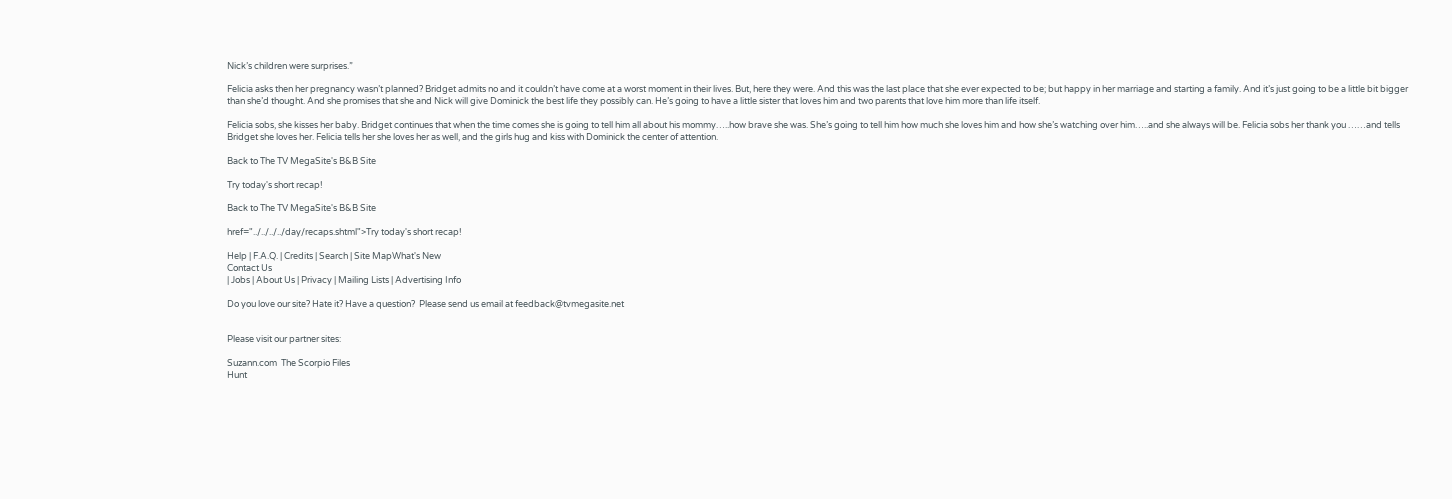Nick’s children were surprises.”

Felicia asks then her pregnancy wasn’t planned? Bridget admits no and it couldn’t have come at a worst moment in their lives. But, here they were. And this was the last place that she ever expected to be; but happy in her marriage and starting a family. And it’s just going to be a little bit bigger than she’d thought. And she promises that she and Nick will give Dominick the best life they possibly can. He’s going to have a little sister that loves him and two parents that love him more than life itself.

Felicia sobs, she kisses her baby. Bridget continues that when the time comes she is going to tell him all about his mommy…..how brave she was. She’s going to tell him how much she loves him and how she’s watching over him…..and she always will be. Felicia sobs her thank you ……and tells Bridget she loves her. Felicia tells her she loves her as well, and the girls hug and kiss with Dominick the center of attention.

Back to The TV MegaSite's B&B Site

Try today's short recap!

Back to The TV MegaSite's B&B Site

href="../../../../day/recaps.shtml">Try today's short recap!

Help | F.A.Q. | Credits | Search | Site MapWhat's New
Contact Us
| Jobs | About Us | Privacy | Mailing Lists | Advertising Info

Do you love our site? Hate it? Have a question?  Please send us email at feedback@tvmegasite.net


Please visit our partner sites:

Suzann.com  The Scorpio Files
Hunt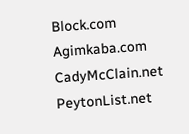Block.com  Agimkaba.com
CadyMcClain.net  PeytonList.net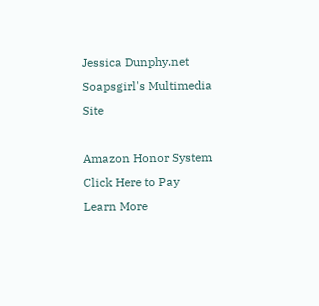Jessica Dunphy.net   Soapsgirl's Multimedia Site

Amazon Honor System Click Here to Pay Learn More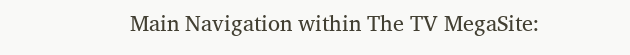Main Navigation within The TV MegaSite: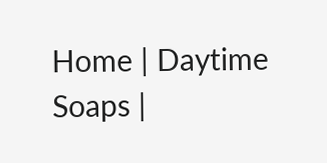Home | Daytime Soaps |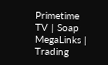Primetime TV | Soap MegaLinks | Trading